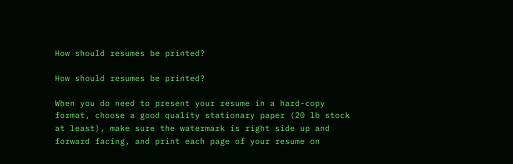How should resumes be printed?

How should resumes be printed?

When you do need to present your resume in a hard-copy format, choose a good quality stationary paper (20 lb stock at least), make sure the watermark is right side up and forward facing, and print each page of your resume on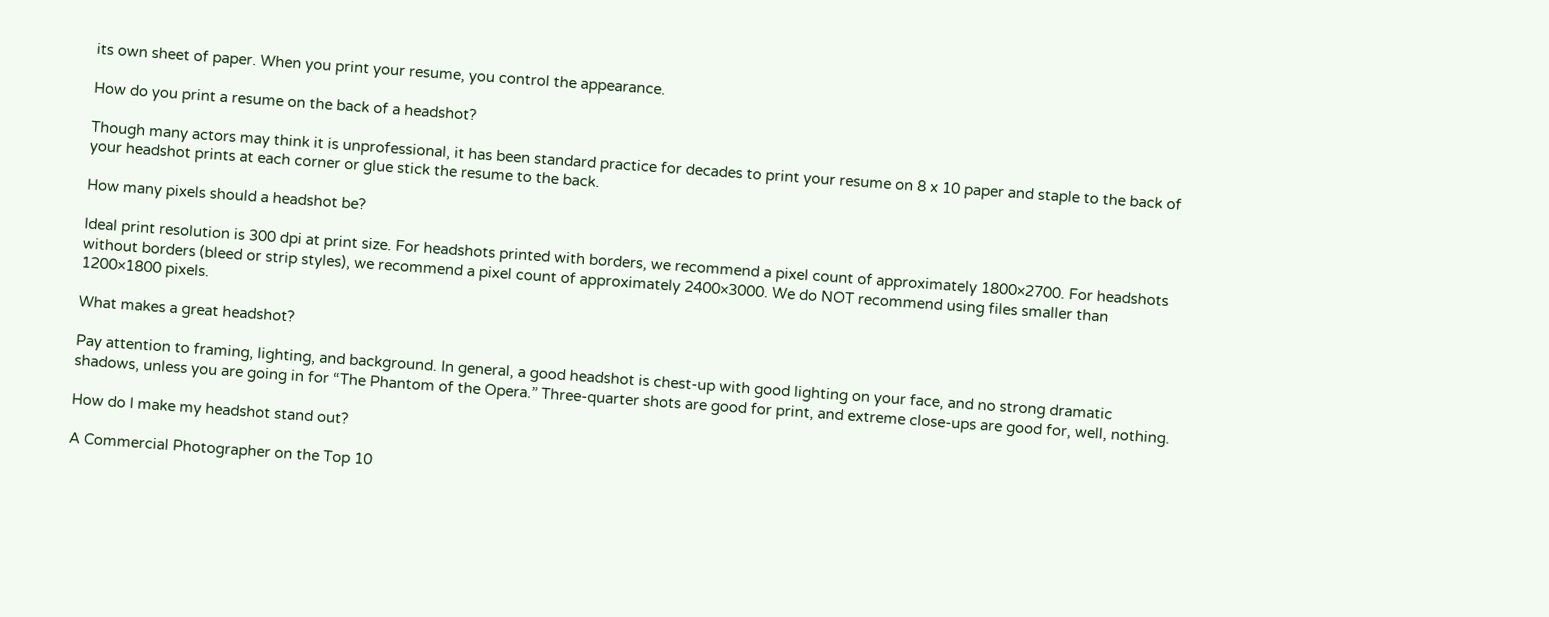its own sheet of paper. When you print your resume, you control the appearance.

How do you print a resume on the back of a headshot?

Though many actors may think it is unprofessional, it has been standard practice for decades to print your resume on 8 x 10 paper and staple to the back of your headshot prints at each corner or glue stick the resume to the back.

How many pixels should a headshot be?

Ideal print resolution is 300 dpi at print size. For headshots printed with borders, we recommend a pixel count of approximately 1800×2700. For headshots without borders (bleed or strip styles), we recommend a pixel count of approximately 2400×3000. We do NOT recommend using files smaller than 1200×1800 pixels.

What makes a great headshot?

Pay attention to framing, lighting, and background. In general, a good headshot is chest-up with good lighting on your face, and no strong dramatic shadows, unless you are going in for “The Phantom of the Opera.” Three-quarter shots are good for print, and extreme close-ups are good for, well, nothing.

How do I make my headshot stand out?

A Commercial Photographer on the Top 10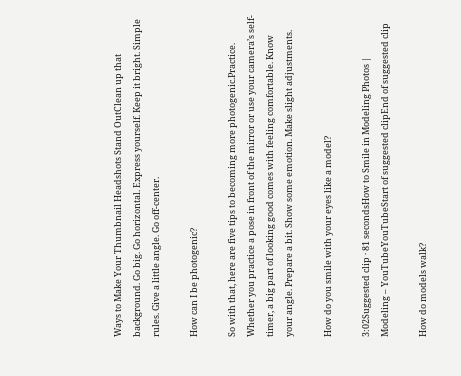Ways to Make Your Thumbnail Headshots Stand OutClean up that background. Go big. Go horizontal. Express yourself. Keep it bright. Simple rules. Give a little angle. Go off-center.

How can I be photogenic?

So with that, here are five tips to becoming more photogenic.Practice. Whether you practice a pose in front of the mirror or use your camera’s self-timer, a big part of looking good comes with feeling comfortable. Know your angle. Prepare a bit. Show some emotion. Make slight adjustments.

How do you smile with your eyes like a model?

3:02Suggested clip · 81 secondsHow to Smile in Modeling Photos | Modeling – YouTubeYouTubeStart of suggested clipEnd of suggested clip

How do models walk?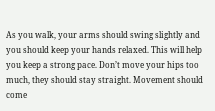As you walk, your arms should swing slightly and you should keep your hands relaxed. This will help you keep a strong pace. Don’t move your hips too much, they should stay straight. Movement should come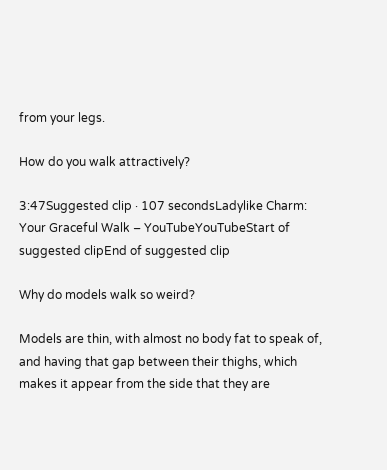from your legs.

How do you walk attractively?

3:47Suggested clip · 107 secondsLadylike Charm: Your Graceful Walk – YouTubeYouTubeStart of suggested clipEnd of suggested clip

Why do models walk so weird?

Models are thin, with almost no body fat to speak of, and having that gap between their thighs, which makes it appear from the side that they are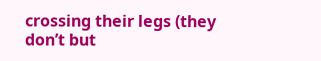crossing their legs (they don’t but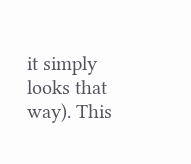it simply looks that way). This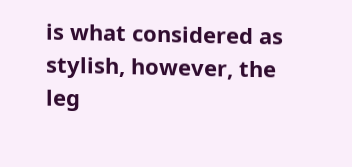is what considered as stylish, however, the leg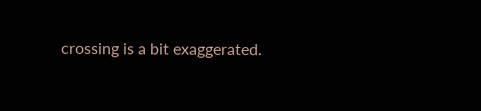crossing is a bit exaggerated.